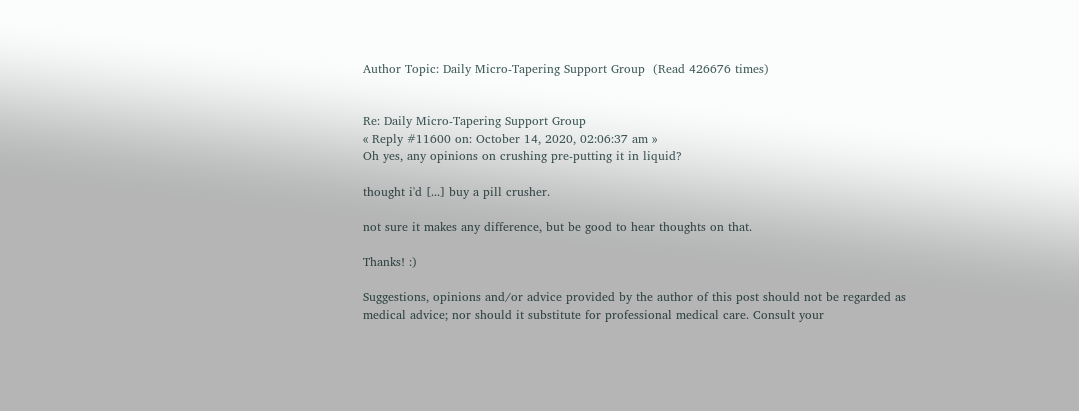Author Topic: Daily Micro-Tapering Support Group  (Read 426676 times)


Re: Daily Micro-Tapering Support Group
« Reply #11600 on: October 14, 2020, 02:06:37 am »
Oh yes, any opinions on crushing pre-putting it in liquid?

thought i'd [...] buy a pill crusher.

not sure it makes any difference, but be good to hear thoughts on that.

Thanks! :)

Suggestions, opinions and/or advice provided by the author of this post should not be regarded as medical advice; nor should it substitute for professional medical care. Consult your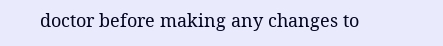doctor before making any changes to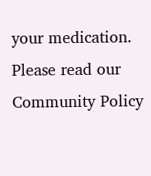your medication. Please read our Community Policy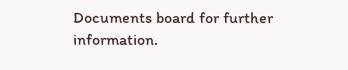Documents board for further information.